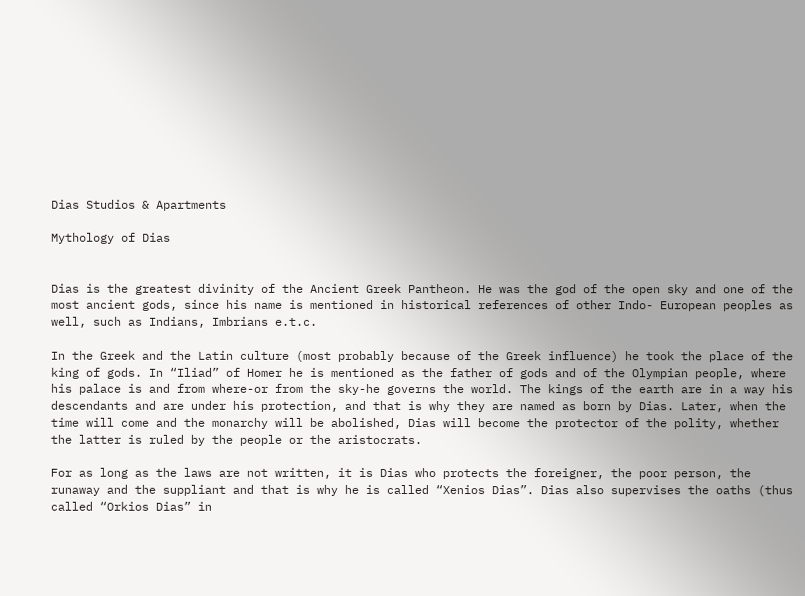Dias Studios & Apartments

Mythology of Dias


Dias is the greatest divinity of the Ancient Greek Pantheon. He was the god of the open sky and one of the most ancient gods, since his name is mentioned in historical references of other Indo- European peoples as well, such as Indians, Imbrians e.t.c.

In the Greek and the Latin culture (most probably because of the Greek influence) he took the place of the king of gods. In “Iliad” of Homer he is mentioned as the father of gods and of the Olympian people, where his palace is and from where-or from the sky-he governs the world. The kings of the earth are in a way his descendants and are under his protection, and that is why they are named as born by Dias. Later, when the time will come and the monarchy will be abolished, Dias will become the protector of the polity, whether the latter is ruled by the people or the aristocrats.

For as long as the laws are not written, it is Dias who protects the foreigner, the poor person, the runaway and the suppliant and that is why he is called “Xenios Dias”. Dias also supervises the oaths (thus called “Orkios Dias” in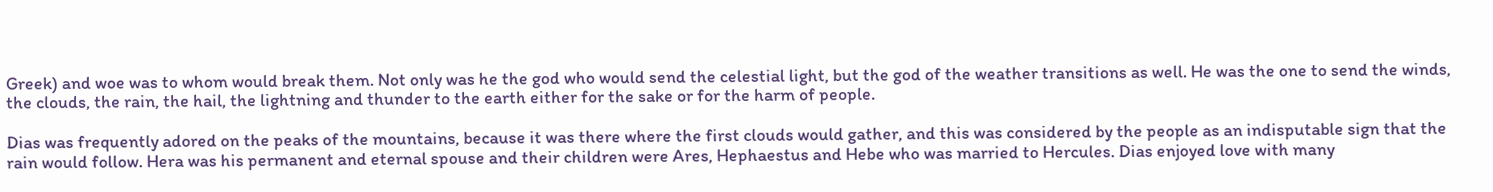Greek) and woe was to whom would break them. Not only was he the god who would send the celestial light, but the god of the weather transitions as well. He was the one to send the winds, the clouds, the rain, the hail, the lightning and thunder to the earth either for the sake or for the harm of people.

Dias was frequently adored on the peaks of the mountains, because it was there where the first clouds would gather, and this was considered by the people as an indisputable sign that the rain would follow. Hera was his permanent and eternal spouse and their children were Ares, Hephaestus and Hebe who was married to Hercules. Dias enjoyed love with many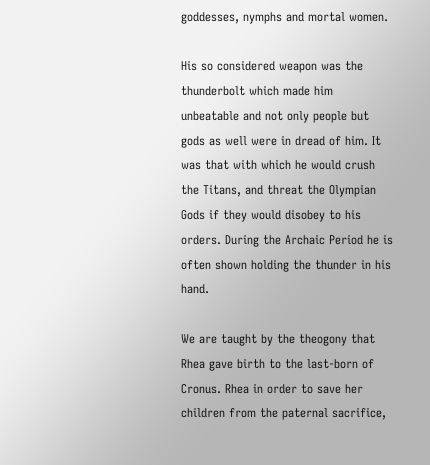goddesses, nymphs and mortal women.

His so considered weapon was the thunderbolt which made him unbeatable and not only people but gods as well were in dread of him. It was that with which he would crush the Titans, and threat the Olympian Gods if they would disobey to his orders. During the Archaic Period he is often shown holding the thunder in his hand.

We are taught by the theogony that Rhea gave birth to the last-born of Cronus. Rhea in order to save her children from the paternal sacrifice,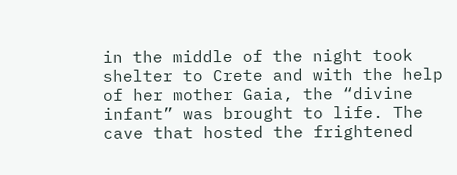in the middle of the night took shelter to Crete and with the help of her mother Gaia, the “divine infant” was brought to life. The cave that hosted the frightened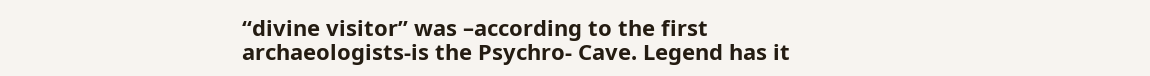“divine visitor” was –according to the first archaeologists-is the Psychro- Cave. Legend has it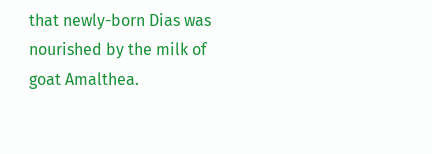that newly-born Dias was nourished by the milk of goat Amalthea.